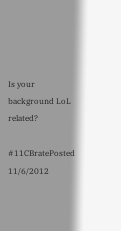Is your background LoL related?

#11CBratePosted 11/6/2012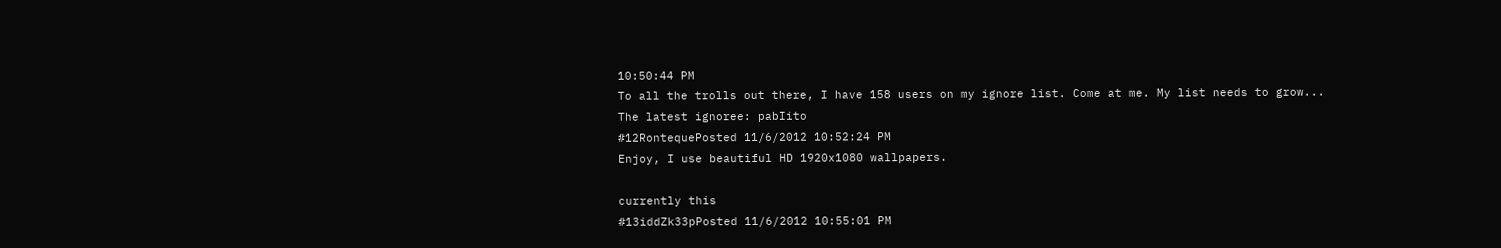10:50:44 PM
To all the trolls out there, I have 158 users on my ignore list. Come at me. My list needs to grow...
The latest ignoree: pabIito
#12RontequePosted 11/6/2012 10:52:24 PM
Enjoy, I use beautiful HD 1920x1080 wallpapers.

currently this
#13iddZk33pPosted 11/6/2012 10:55:01 PM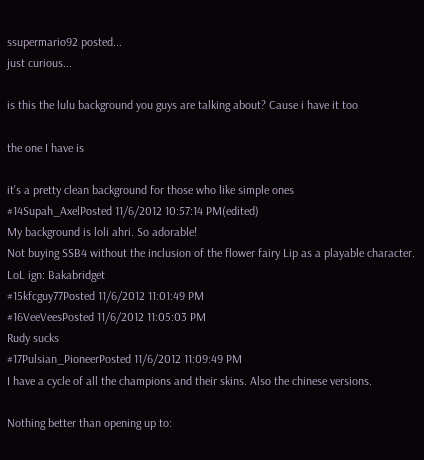ssupermario92 posted...
just curious...

is this the lulu background you guys are talking about? Cause i have it too

the one I have is

it's a pretty clean background for those who like simple ones
#14Supah_AxelPosted 11/6/2012 10:57:14 PM(edited)
My background is loli ahri. So adorable!
Not buying SSB4 without the inclusion of the flower fairy Lip as a playable character.
LoL ign: Bakabridget
#15kfcguy77Posted 11/6/2012 11:01:49 PM
#16VeeVeesPosted 11/6/2012 11:05:03 PM
Rudy sucks
#17Pulsian_PioneerPosted 11/6/2012 11:09:49 PM
I have a cycle of all the champions and their skins. Also the chinese versions.

Nothing better than opening up to: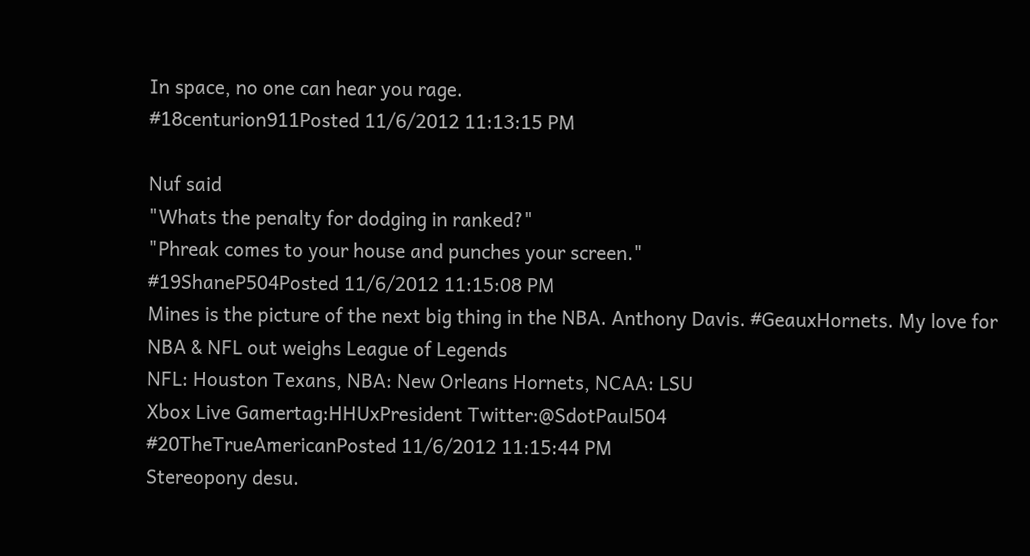In space, no one can hear you rage.
#18centurion911Posted 11/6/2012 11:13:15 PM

Nuf said
"Whats the penalty for dodging in ranked?"
"Phreak comes to your house and punches your screen."
#19ShaneP504Posted 11/6/2012 11:15:08 PM
Mines is the picture of the next big thing in the NBA. Anthony Davis. #GeauxHornets. My love for NBA & NFL out weighs League of Legends
NFL: Houston Texans, NBA: New Orleans Hornets, NCAA: LSU
Xbox Live Gamertag:HHUxPresident Twitter:@SdotPaul504
#20TheTrueAmericanPosted 11/6/2012 11:15:44 PM
Stereopony desu.